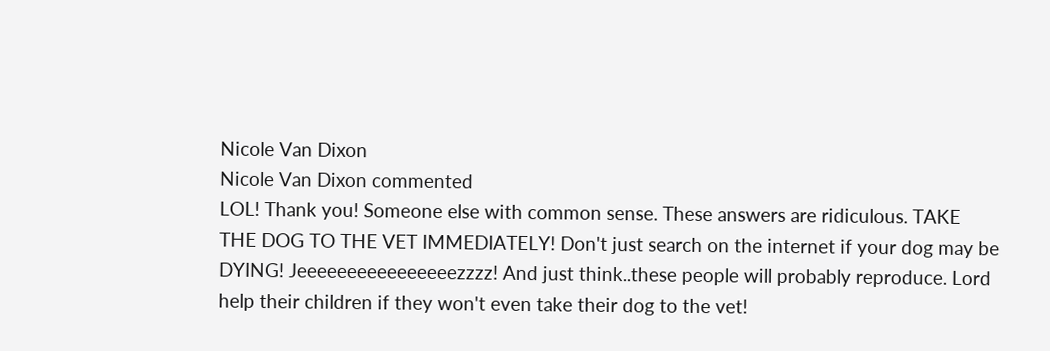Nicole Van Dixon
Nicole Van Dixon commented
LOL! Thank you! Someone else with common sense. These answers are ridiculous. TAKE THE DOG TO THE VET IMMEDIATELY! Don't just search on the internet if your dog may be DYING! Jeeeeeeeeeeeeeeeezzzz! And just think..these people will probably reproduce. Lord help their children if they won't even take their dog to the vet!